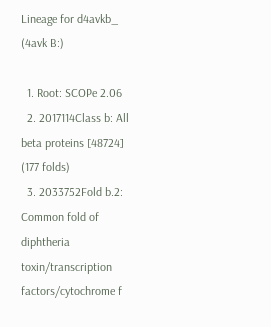Lineage for d4avkb_ (4avk B:)

  1. Root: SCOPe 2.06
  2. 2017114Class b: All beta proteins [48724] (177 folds)
  3. 2033752Fold b.2: Common fold of diphtheria toxin/transcription factors/cytochrome f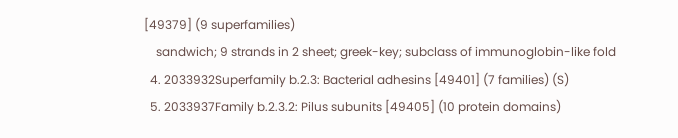[49379] (9 superfamilies)
    sandwich; 9 strands in 2 sheet; greek-key; subclass of immunoglobin-like fold
  4. 2033932Superfamily b.2.3: Bacterial adhesins [49401] (7 families) (S)
  5. 2033937Family b.2.3.2: Pilus subunits [49405] (10 protein domains)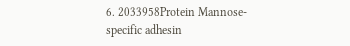6. 2033958Protein Mannose-specific adhesin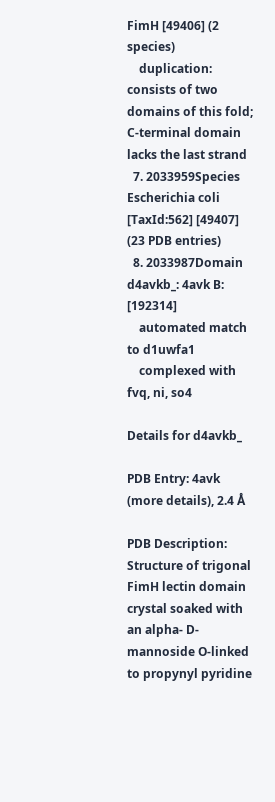FimH [49406] (2 species)
    duplication: consists of two domains of this fold; C-terminal domain lacks the last strand
  7. 2033959Species Escherichia coli [TaxId:562] [49407] (23 PDB entries)
  8. 2033987Domain d4avkb_: 4avk B: [192314]
    automated match to d1uwfa1
    complexed with fvq, ni, so4

Details for d4avkb_

PDB Entry: 4avk (more details), 2.4 Å

PDB Description: Structure of trigonal FimH lectin domain crystal soaked with an alpha- D-mannoside O-linked to propynyl pyridine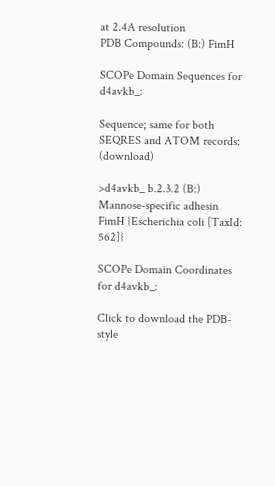at 2.4A resolution
PDB Compounds: (B:) FimH

SCOPe Domain Sequences for d4avkb_:

Sequence; same for both SEQRES and ATOM records: (download)

>d4avkb_ b.2.3.2 (B:) Mannose-specific adhesin FimH {Escherichia coli [TaxId: 562]}

SCOPe Domain Coordinates for d4avkb_:

Click to download the PDB-style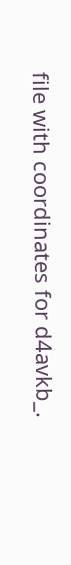file with coordinates for d4avkb_.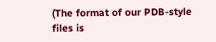(The format of our PDB-style files is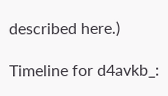described here.)

Timeline for d4avkb_: